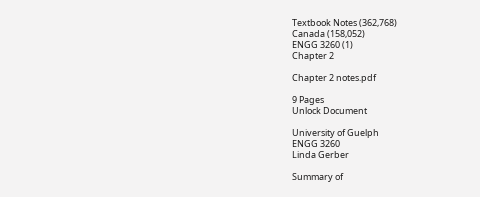Textbook Notes (362,768)
Canada (158,052)
ENGG 3260 (1)
Chapter 2

Chapter 2 notes.pdf

9 Pages
Unlock Document

University of Guelph
ENGG 3260
Linda Gerber

Summary of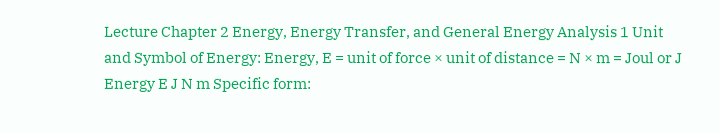Lecture Chapter 2 Energy, Energy Transfer, and General Energy Analysis 1 Unit and Symbol of Energy: Energy, E = unit of force × unit of distance = N × m = Joul or J Energy E J N m Specific form: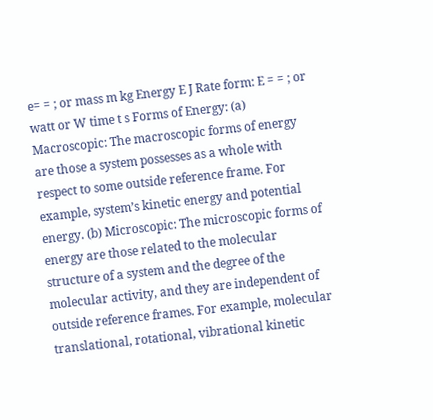e= = ; or mass m kg Energy E J Rate form: E = = ; or watt or W time t s Forms of Energy: (a) Macroscopic: The macroscopic forms of energy are those a system possesses as a whole with respect to some outside reference frame. For example, system’s kinetic energy and potential energy. (b) Microscopic: The microscopic forms of energy are those related to the molecular structure of a system and the degree of the molecular activity, and they are independent of outside reference frames. For example, molecular translational, rotational, vibrational kinetic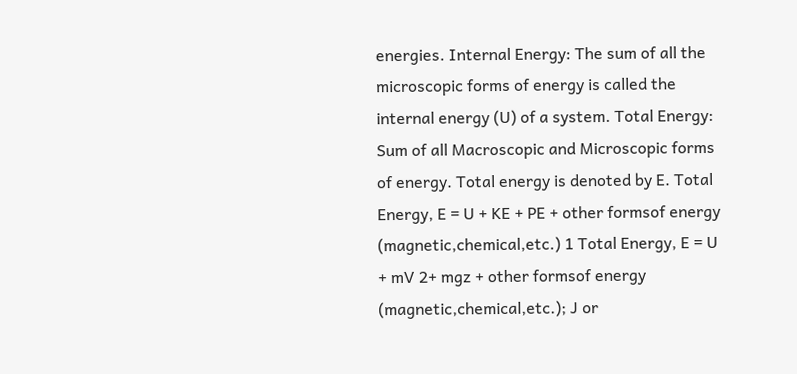energies. Internal Energy: The sum of all the microscopic forms of energy is called the internal energy (U) of a system. Total Energy: Sum of all Macroscopic and Microscopic forms of energy. Total energy is denoted by E. Total Energy, E = U + KE + PE + other formsof energy (magnetic,chemical,etc.) 1 Total Energy, E = U + mV 2+ mgz + other formsof energy (magnetic,chemical,etc.); J or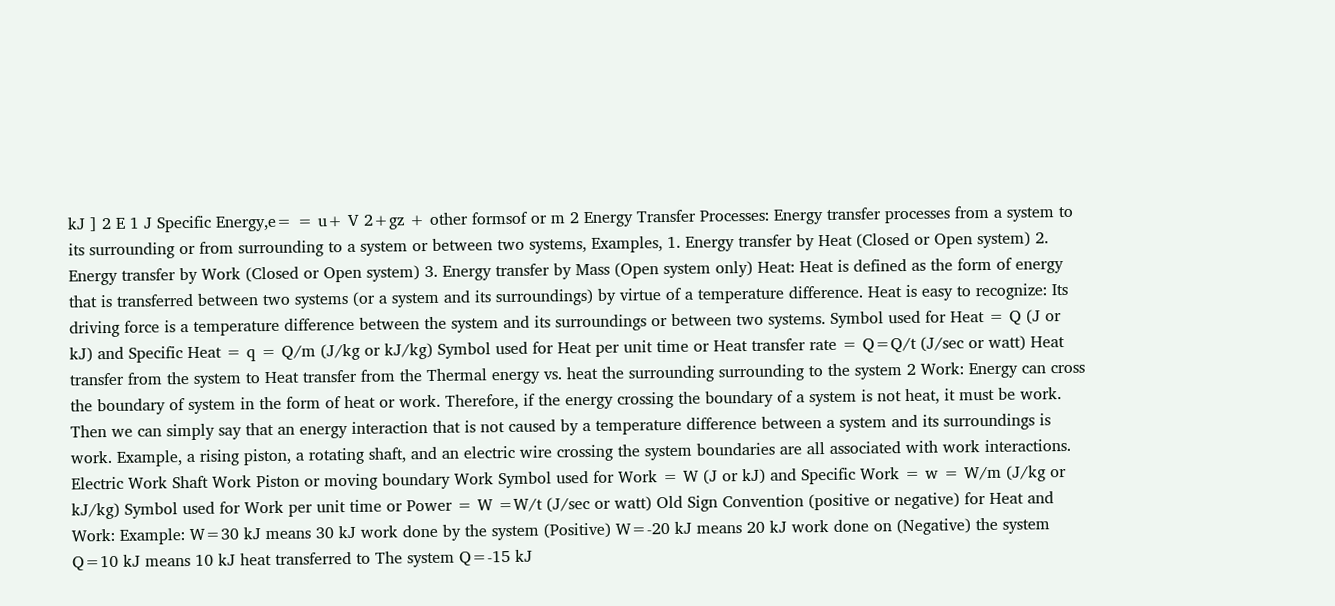kJ ] 2 E 1 J Specific Energy,e= = u+ V 2+gz + other formsof or m 2 Energy Transfer Processes: Energy transfer processes from a system to its surrounding or from surrounding to a system or between two systems, Examples, 1. Energy transfer by Heat (Closed or Open system) 2. Energy transfer by Work (Closed or Open system) 3. Energy transfer by Mass (Open system only) Heat: Heat is defined as the form of energy that is transferred between two systems (or a system and its surroundings) by virtue of a temperature difference. Heat is easy to recognize: Its driving force is a temperature difference between the system and its surroundings or between two systems. Symbol used for Heat = Q (J or kJ) and Specific Heat = q = Q/m (J/kg or kJ/kg) Symbol used for Heat per unit time or Heat transfer rate = Q=Q/t (J/sec or watt) Heat transfer from the system to Heat transfer from the Thermal energy vs. heat the surrounding surrounding to the system 2 Work: Energy can cross the boundary of system in the form of heat or work. Therefore, if the energy crossing the boundary of a system is not heat, it must be work. Then we can simply say that an energy interaction that is not caused by a temperature difference between a system and its surroundings is work. Example, a rising piston, a rotating shaft, and an electric wire crossing the system boundaries are all associated with work interactions. Electric Work Shaft Work Piston or moving boundary Work Symbol used for Work = W (J or kJ) and Specific Work = w = W/m (J/kg or kJ/kg) Symbol used for Work per unit time or Power = W =W/t (J/sec or watt) Old Sign Convention (positive or negative) for Heat and Work: Example: W=30 kJ means 30 kJ work done by the system (Positive) W=-20 kJ means 20 kJ work done on (Negative) the system Q=10 kJ means 10 kJ heat transferred to The system Q=-15 kJ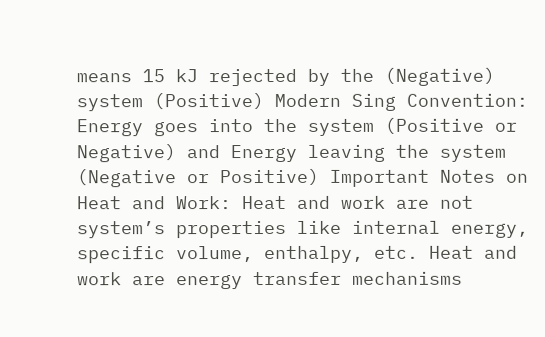means 15 kJ rejected by the (Negative) system (Positive) Modern Sing Convention: Energy goes into the system (Positive or Negative) and Energy leaving the system (Negative or Positive) Important Notes on Heat and Work: Heat and work are not system’s properties like internal energy, specific volume, enthalpy, etc. Heat and work are energy transfer mechanisms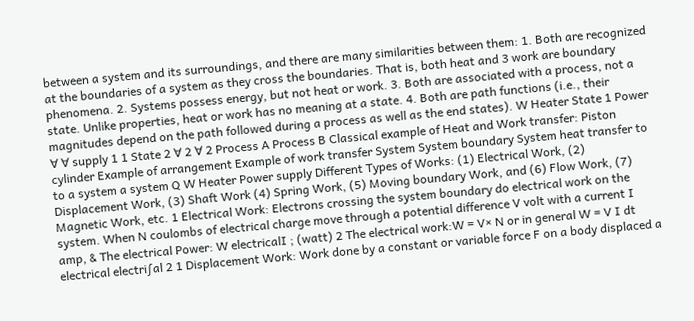between a system and its surroundings, and there are many similarities between them: 1. Both are recognized at the boundaries of a system as they cross the boundaries. That is, both heat and 3 work are boundary phenomena. 2. Systems possess energy, but not heat or work. 3. Both are associated with a process, not a state. Unlike properties, heat or work has no meaning at a state. 4. Both are path functions (i.e., their magnitudes depend on the path followed during a process as well as the end states). W Heater State 1 Power ∀ ∀ supply 1 1 State 2 ∀ 2 ∀ 2 Process A Process B Classical example of Heat and Work transfer: Piston cylinder Example of arrangement Example of work transfer System System boundary System heat transfer to to a system a system Q W Heater Power supply Different Types of Works: (1) Electrical Work, (2) Displacement Work, (3) Shaft Work (4) Spring Work, (5) Moving boundary Work, and (6) Flow Work, (7) Magnetic Work, etc. 1 Electrical Work: Electrons crossing the system boundary do electrical work on the system. When N coulombs of electrical charge move through a potential difference V volt with a current I amp, & The electrical Power: W electricalI ; (watt) 2 The electrical work:W = V× N or in general W = V I dt electrical electri∫al 2 1 Displacement Work: Work done by a constant or variable force F on a body displaced a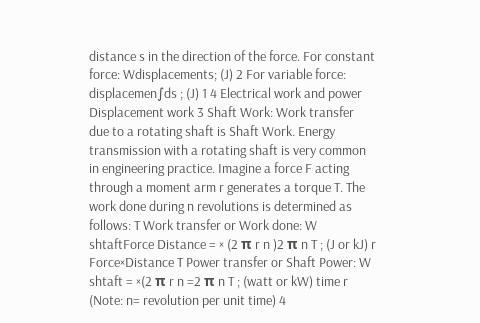distance s in the direction of the force. For constant force: Wdisplacements; (J) 2 For variable force: displacemen∫ds ; (J) 1 4 Electrical work and power Displacement work 3 Shaft Work: Work transfer due to a rotating shaft is Shaft Work. Energy transmission with a rotating shaft is very common in engineering practice. Imagine a force F acting through a moment arm r generates a torque T. The work done during n revolutions is determined as follows: T Work transfer or Work done: W shtaftForce Distance = × (2 π r n )2 π n T ; (J or kJ) r Force×Distance T Power transfer or Shaft Power: W shtaft = ×(2 π r n =2 π n T ; (watt or kW) time r (Note: n= revolution per unit time) 4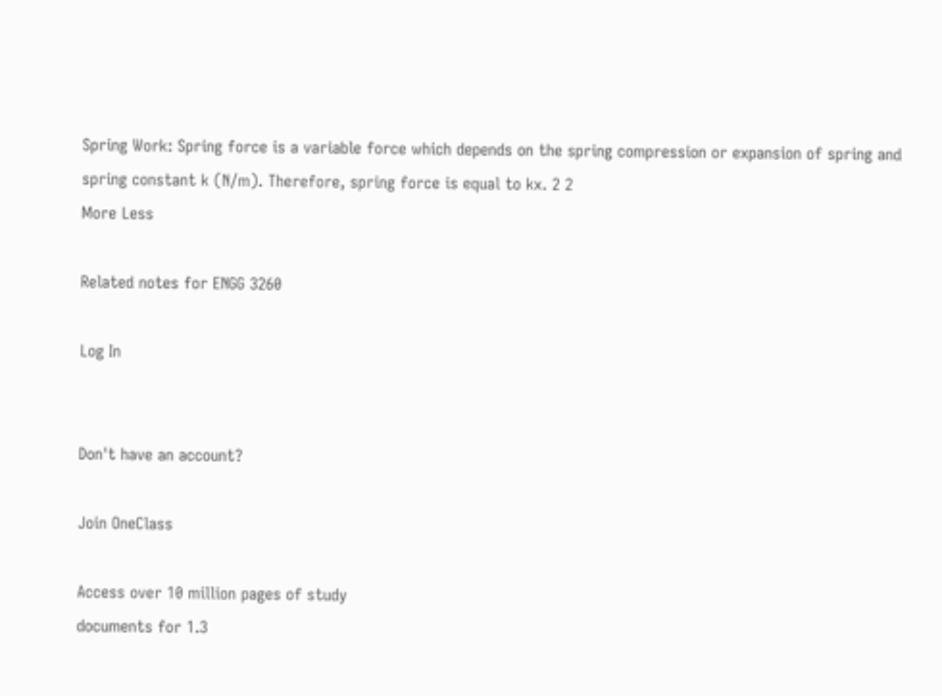Spring Work: Spring force is a variable force which depends on the spring compression or expansion of spring and spring constant k (N/m). Therefore, spring force is equal to kx. 2 2
More Less

Related notes for ENGG 3260

Log In


Don't have an account?

Join OneClass

Access over 10 million pages of study
documents for 1.3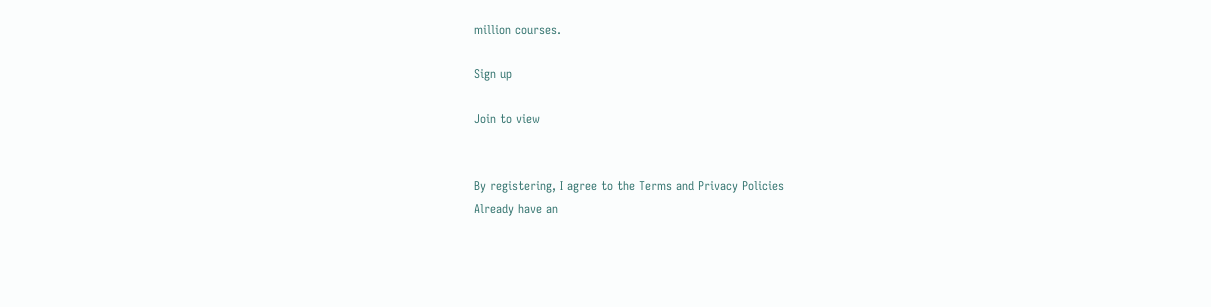million courses.

Sign up

Join to view


By registering, I agree to the Terms and Privacy Policies
Already have an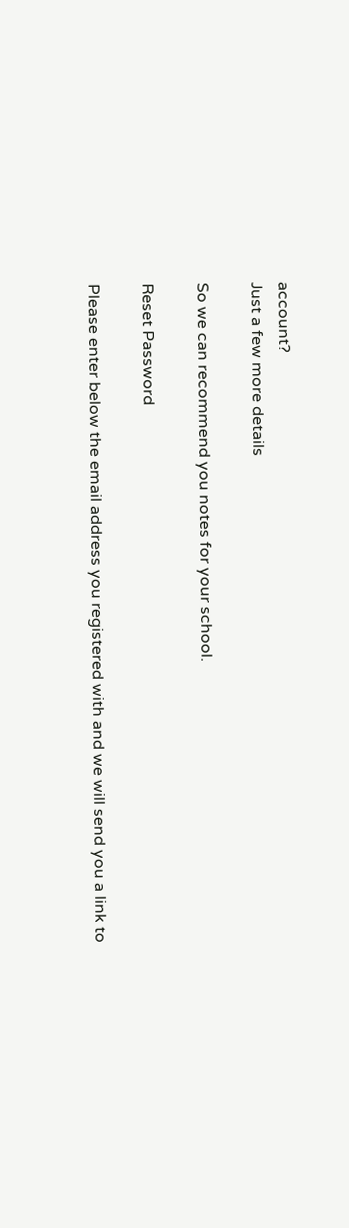account?
Just a few more details

So we can recommend you notes for your school.

Reset Password

Please enter below the email address you registered with and we will send you a link to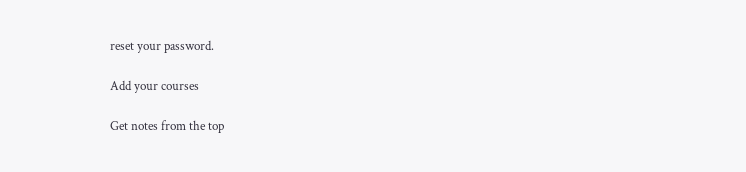reset your password.

Add your courses

Get notes from the top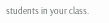students in your class.